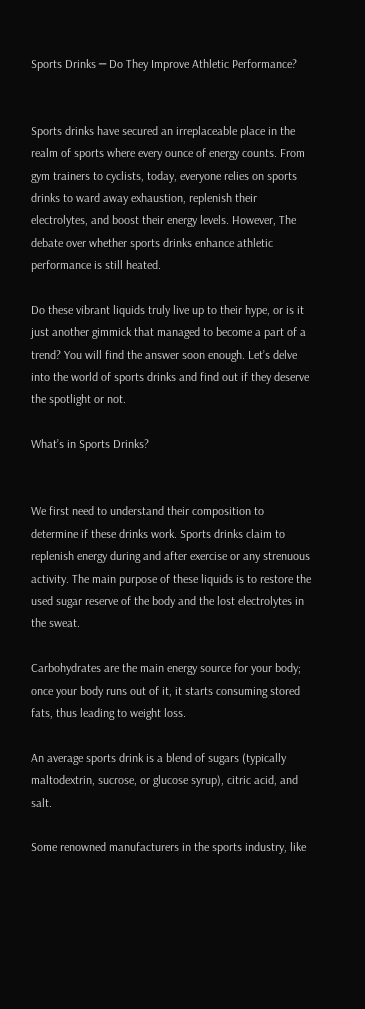Sports Drinks ─ Do They Improve Athletic Performance?


Sports drinks have secured an irreplaceable place in the realm of sports where every ounce of energy counts. From gym trainers to cyclists, today, everyone relies on sports drinks to ward away exhaustion, replenish their electrolytes, and boost their energy levels. However, The debate over whether sports drinks enhance athletic performance is still heated.

Do these vibrant liquids truly live up to their hype, or is it just another gimmick that managed to become a part of a trend? You will find the answer soon enough. Let’s delve into the world of sports drinks and find out if they deserve the spotlight or not.

What’s in Sports Drinks?


We first need to understand their composition to determine if these drinks work. Sports drinks claim to replenish energy during and after exercise or any strenuous activity. The main purpose of these liquids is to restore the used sugar reserve of the body and the lost electrolytes in the sweat.

Carbohydrates are the main energy source for your body; once your body runs out of it, it starts consuming stored fats, thus leading to weight loss.

An average sports drink is a blend of sugars (typically maltodextrin, sucrose, or glucose syrup), citric acid, and salt.

Some renowned manufacturers in the sports industry, like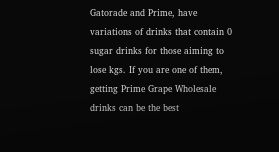Gatorade and Prime, have variations of drinks that contain 0 sugar drinks for those aiming to lose kgs. If you are one of them, getting Prime Grape Wholesale drinks can be the best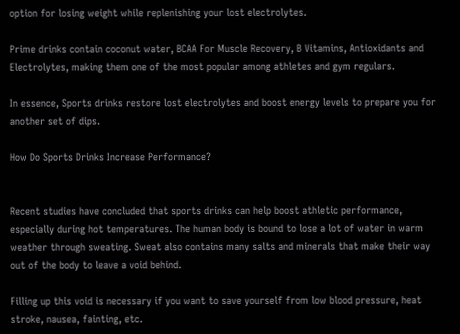option for losing weight while replenishing your lost electrolytes.

Prime drinks contain coconut water, BCAA For Muscle Recovery, B Vitamins, Antioxidants and Electrolytes, making them one of the most popular among athletes and gym regulars.

In essence, Sports drinks restore lost electrolytes and boost energy levels to prepare you for another set of dips.

How Do Sports Drinks Increase Performance?


Recent studies have concluded that sports drinks can help boost athletic performance, especially during hot temperatures. The human body is bound to lose a lot of water in warm weather through sweating. Sweat also contains many salts and minerals that make their way out of the body to leave a void behind.

Filling up this void is necessary if you want to save yourself from low blood pressure, heat stroke, nausea, fainting, etc.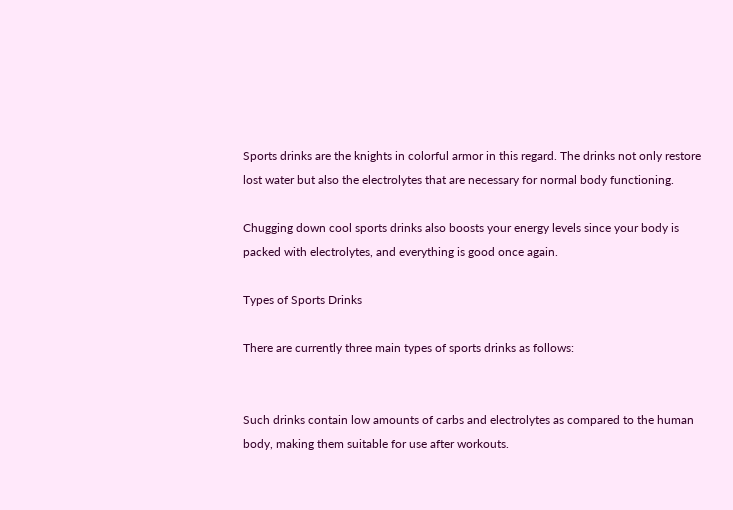Sports drinks are the knights in colorful armor in this regard. The drinks not only restore lost water but also the electrolytes that are necessary for normal body functioning.

Chugging down cool sports drinks also boosts your energy levels since your body is packed with electrolytes, and everything is good once again.

Types of Sports Drinks

There are currently three main types of sports drinks as follows:


Such drinks contain low amounts of carbs and electrolytes as compared to the human body, making them suitable for use after workouts.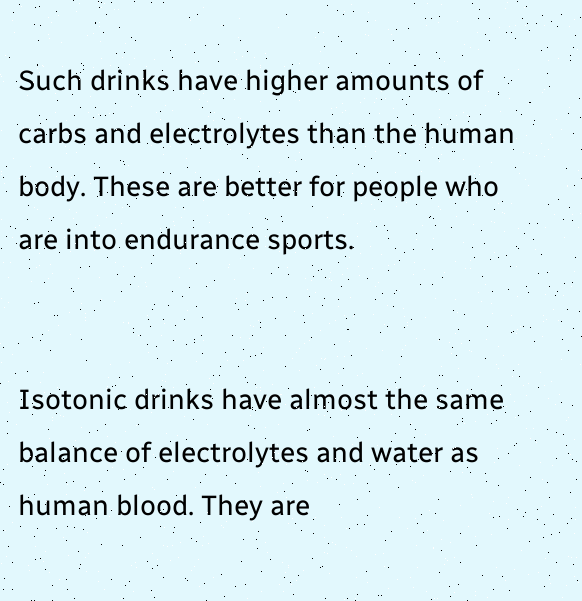Such drinks have higher amounts of carbs and electrolytes than the human body. These are better for people who are into endurance sports.


Isotonic drinks have almost the same balance of electrolytes and water as human blood. They are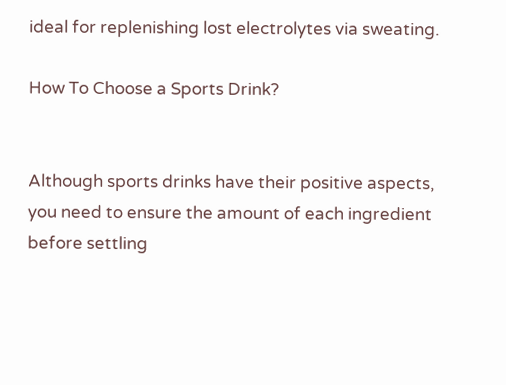ideal for replenishing lost electrolytes via sweating.

How To Choose a Sports Drink?


Although sports drinks have their positive aspects, you need to ensure the amount of each ingredient before settling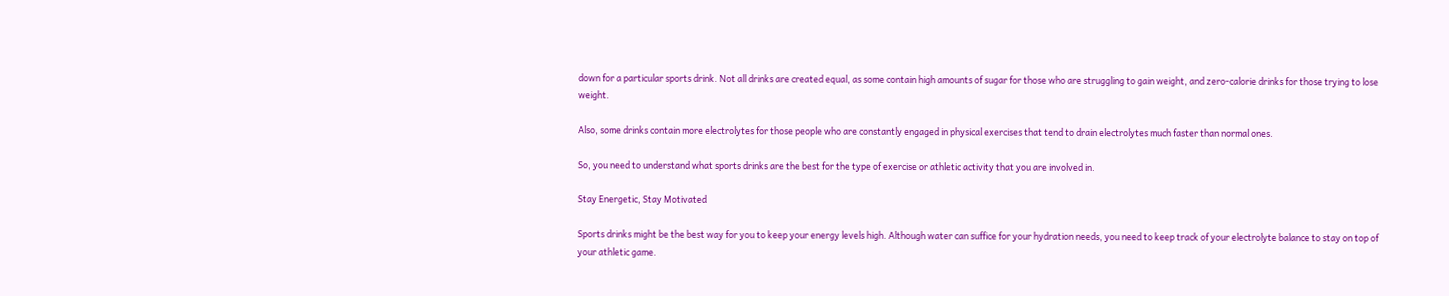down for a particular sports drink. Not all drinks are created equal, as some contain high amounts of sugar for those who are struggling to gain weight, and zero-calorie drinks for those trying to lose weight.

Also, some drinks contain more electrolytes for those people who are constantly engaged in physical exercises that tend to drain electrolytes much faster than normal ones.

So, you need to understand what sports drinks are the best for the type of exercise or athletic activity that you are involved in.

Stay Energetic, Stay Motivated

Sports drinks might be the best way for you to keep your energy levels high. Although water can suffice for your hydration needs, you need to keep track of your electrolyte balance to stay on top of your athletic game.